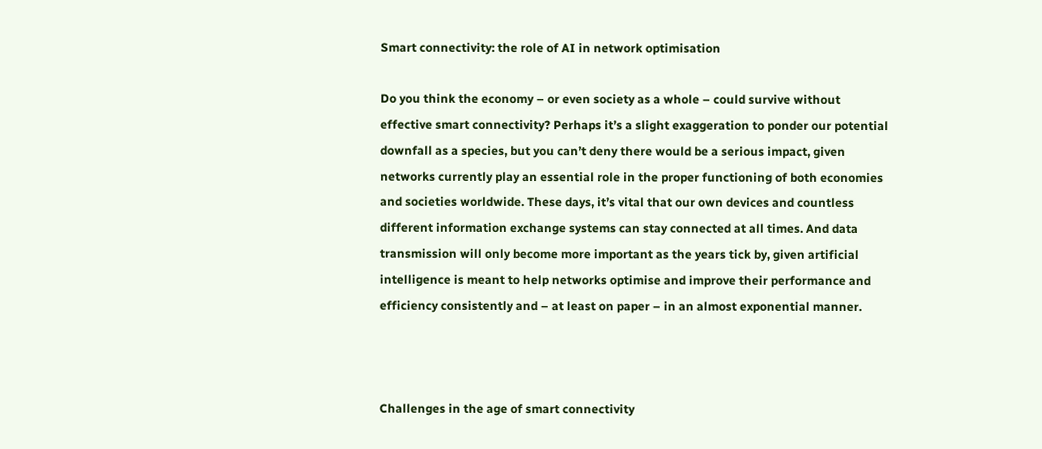Smart connectivity: the role of AI in network optimisation

Do you think the economy – or even society as a whole – could survive without effective smart connectivity? Perhaps it’s a slight exaggeration to ponder our potential downfall as a species, but you can’t deny there would be a serious impact, given networks currently play an essential role in the proper functioning of both economies and societies worldwide. These days, it’s vital that our own devices and countless different information exchange systems can stay connected at all times. And data transmission will only become more important as the years tick by, given artificial intelligence is meant to help networks optimise and improve their performance and efficiency consistently and – at least on paper – in an almost exponential manner.



Challenges in the age of smart connectivity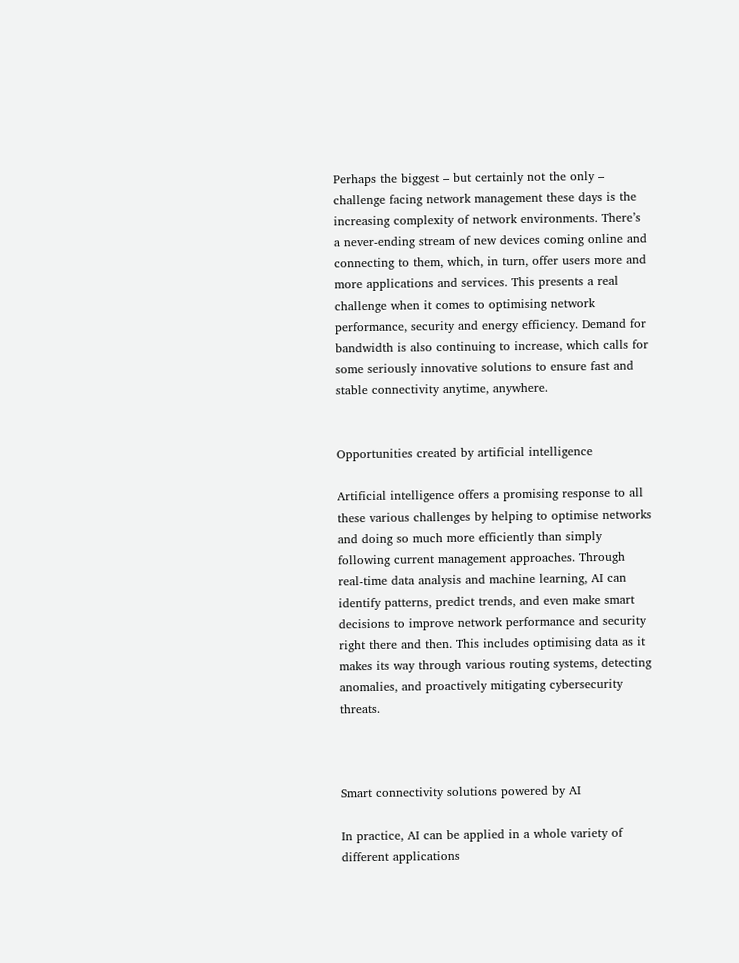Perhaps the biggest – but certainly not the only – challenge facing network management these days is the increasing complexity of network environments. There’s a never-ending stream of new devices coming online and connecting to them, which, in turn, offer users more and more applications and services. This presents a real challenge when it comes to optimising network performance, security and energy efficiency. Demand for bandwidth is also continuing to increase, which calls for some seriously innovative solutions to ensure fast and stable connectivity anytime, anywhere.


Opportunities created by artificial intelligence

Artificial intelligence offers a promising response to all these various challenges by helping to optimise networks and doing so much more efficiently than simply following current management approaches. Through real-time data analysis and machine learning, AI can identify patterns, predict trends, and even make smart decisions to improve network performance and security right there and then. This includes optimising data as it makes its way through various routing systems, detecting anomalies, and proactively mitigating cybersecurity threats.



Smart connectivity solutions powered by AI

In practice, AI can be applied in a whole variety of different applications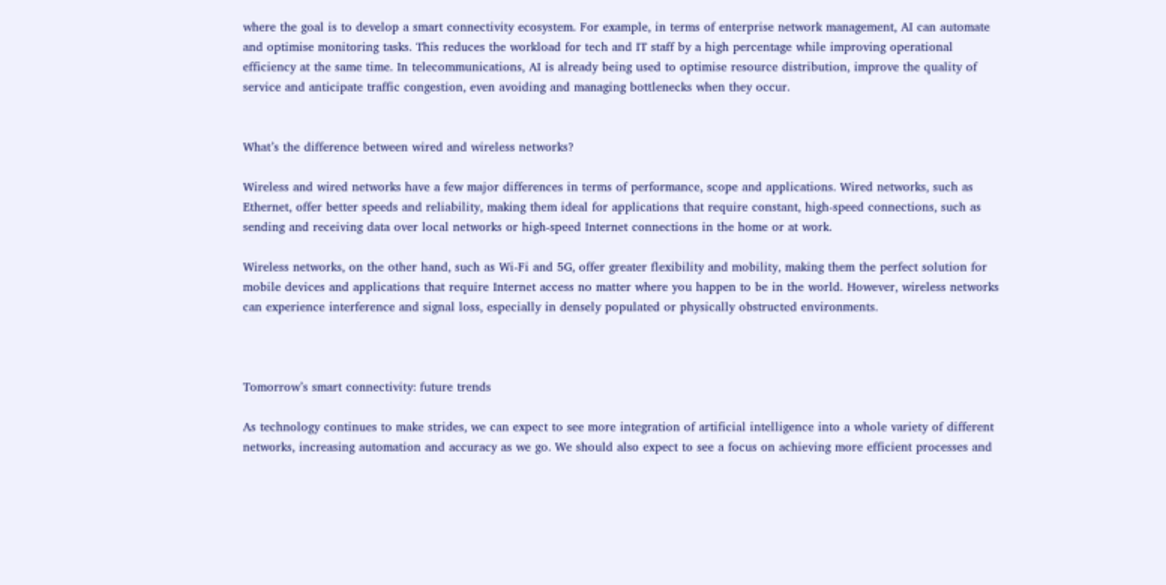where the goal is to develop a smart connectivity ecosystem. For example, in terms of enterprise network management, AI can automate and optimise monitoring tasks. This reduces the workload for tech and IT staff by a high percentage while improving operational efficiency at the same time. In telecommunications, AI is already being used to optimise resource distribution, improve the quality of service and anticipate traffic congestion, even avoiding and managing bottlenecks when they occur.


What’s the difference between wired and wireless networks?

Wireless and wired networks have a few major differences in terms of performance, scope and applications. Wired networks, such as Ethernet, offer better speeds and reliability, making them ideal for applications that require constant, high-speed connections, such as sending and receiving data over local networks or high-speed Internet connections in the home or at work.

Wireless networks, on the other hand, such as Wi-Fi and 5G, offer greater flexibility and mobility, making them the perfect solution for mobile devices and applications that require Internet access no matter where you happen to be in the world. However, wireless networks can experience interference and signal loss, especially in densely populated or physically obstructed environments.



Tomorrow’s smart connectivity: future trends

As technology continues to make strides, we can expect to see more integration of artificial intelligence into a whole variety of different networks, increasing automation and accuracy as we go. We should also expect to see a focus on achieving more efficient processes and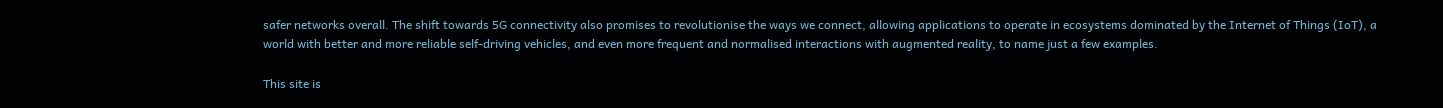safer networks overall. The shift towards 5G connectivity also promises to revolutionise the ways we connect, allowing applications to operate in ecosystems dominated by the Internet of Things (IoT), a world with better and more reliable self-driving vehicles, and even more frequent and normalised interactions with augmented reality, to name just a few examples.

This site is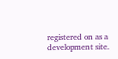registered on as a development site.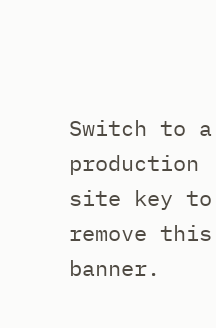Switch to a production site key to remove this banner.